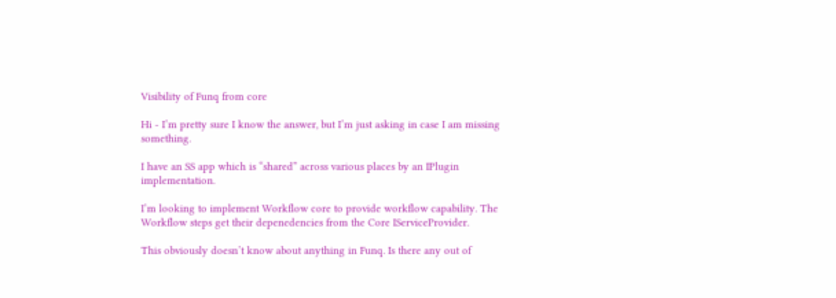Visibility of Funq from core

Hi - I’m pretty sure I know the answer, but I’m just asking in case I am missing something.

I have an SS app which is “shared” across various places by an IPlugin implementation.

I’m looking to implement Workflow core to provide workflow capability. The Workflow steps get their depenedencies from the Core IServiceProvider.

This obviously doesn’t know about anything in Funq. Is there any out of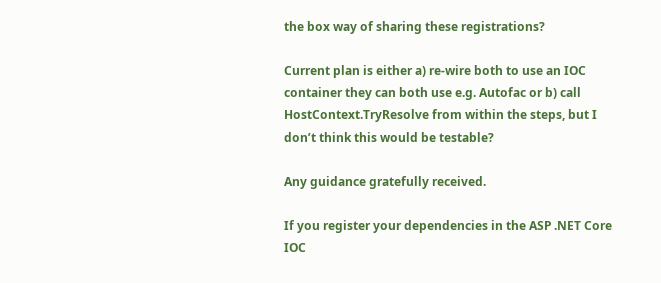the box way of sharing these registrations?

Current plan is either a) re-wire both to use an IOC container they can both use e.g. Autofac or b) call HostContext.TryResolve from within the steps, but I don’t think this would be testable?

Any guidance gratefully received.

If you register your dependencies in the ASP .NET Core IOC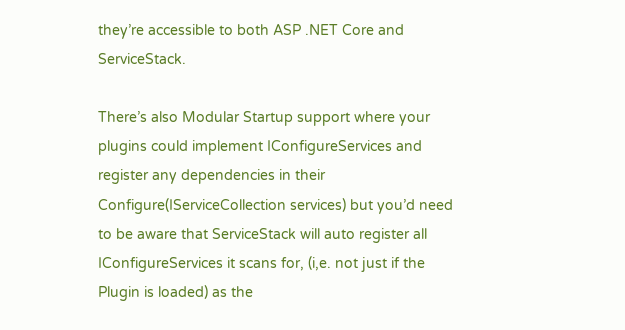they’re accessible to both ASP .NET Core and ServiceStack.

There’s also Modular Startup support where your plugins could implement IConfigureServices and register any dependencies in their Configure(IServiceCollection services) but you’d need to be aware that ServiceStack will auto register all IConfigureServices it scans for, (i,e. not just if the Plugin is loaded) as the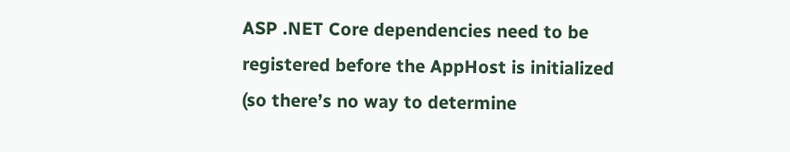ASP .NET Core dependencies need to be registered before the AppHost is initialized (so there’s no way to determine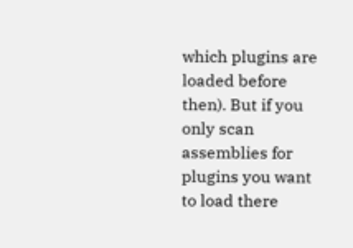which plugins are loaded before then). But if you only scan assemblies for plugins you want to load there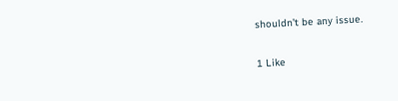shouldn’t be any issue.

1 Like